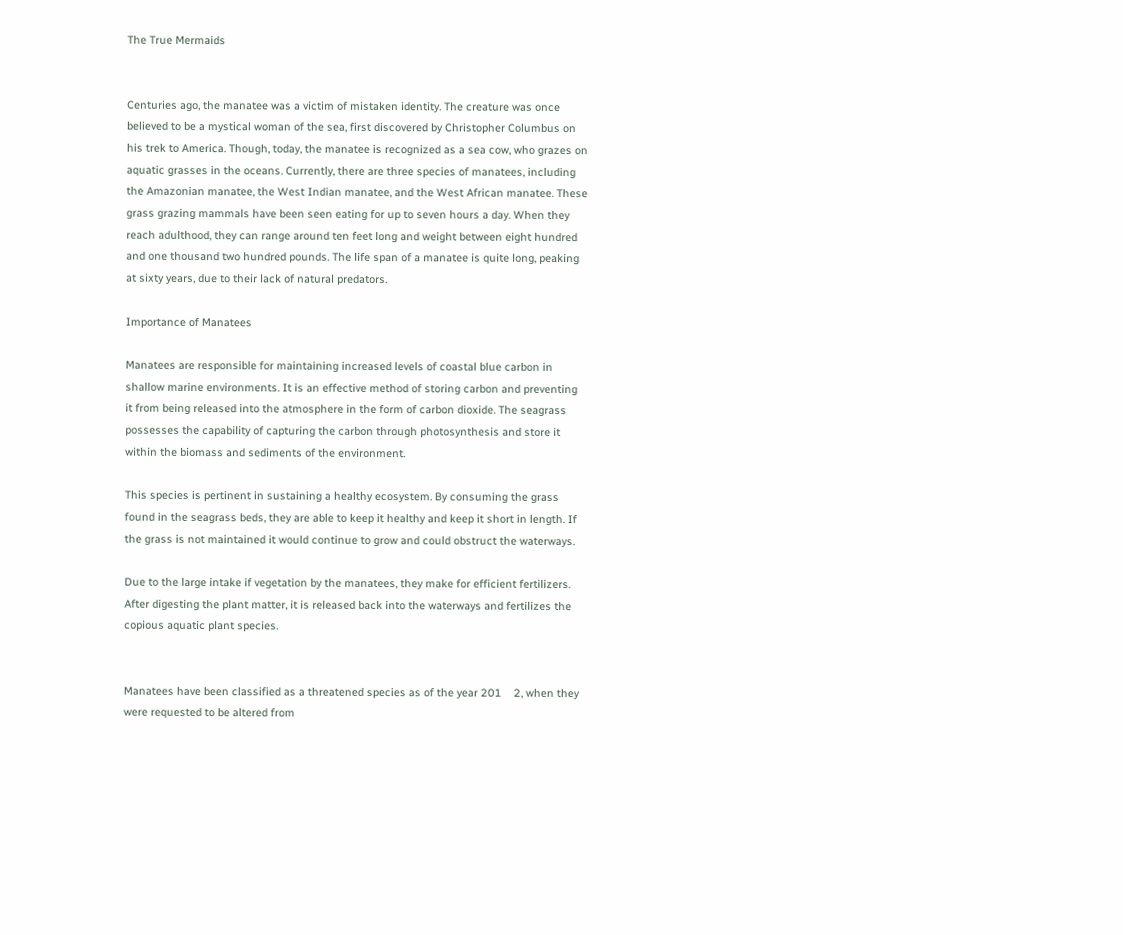The True Mermaids


Centuries ago, the manatee was a victim of mistaken identity. The creature was once believed to be a mystical woman of the sea, first discovered by Christopher Columbus on his trek to America. Though, today, the manatee is recognized as a sea cow, who grazes on aquatic grasses in the oceans. Currently, there are three species of manatees, including the Amazonian manatee, the West Indian manatee, and the West African manatee. These grass grazing mammals have been seen eating for up to seven hours a day. When they reach adulthood, they can range around ten feet long and weight between eight hundred and one thousand two hundred pounds. The life span of a manatee is quite long, peaking at sixty years, due to their lack of natural predators.

Importance of Manatees

Manatees are responsible for maintaining increased levels of coastal blue carbon in shallow marine environments. It is an effective method of storing carbon and preventing it from being released into the atmosphere in the form of carbon dioxide. The seagrass possesses the capability of capturing the carbon through photosynthesis and store it within the biomass and sediments of the environment.

This species is pertinent in sustaining a healthy ecosystem. By consuming the grass found in the seagrass beds, they are able to keep it healthy and keep it short in length. If the grass is not maintained it would continue to grow and could obstruct the waterways.

Due to the large intake if vegetation by the manatees, they make for efficient fertilizers. After digesting the plant matter, it is released back into the waterways and fertilizes the copious aquatic plant species.


Manatees have been classified as a threatened species as of the year 201    2, when they were requested to be altered from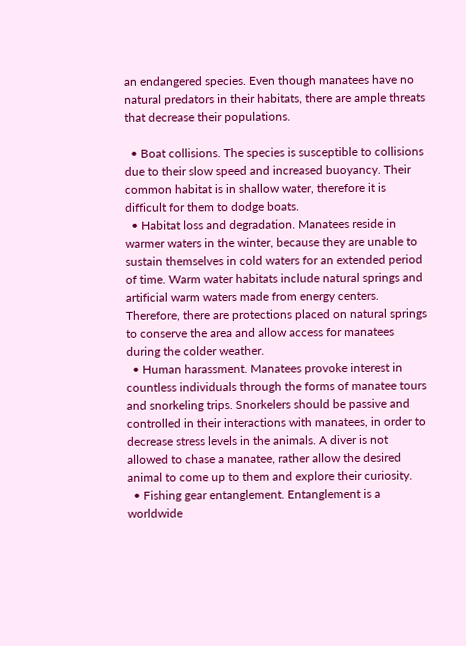an endangered species. Even though manatees have no natural predators in their habitats, there are ample threats that decrease their populations.

  • Boat collisions. The species is susceptible to collisions due to their slow speed and increased buoyancy. Their common habitat is in shallow water, therefore it is difficult for them to dodge boats.
  • Habitat loss and degradation. Manatees reside in warmer waters in the winter, because they are unable to sustain themselves in cold waters for an extended period of time. Warm water habitats include natural springs and artificial warm waters made from energy centers. Therefore, there are protections placed on natural springs to conserve the area and allow access for manatees during the colder weather.
  • Human harassment. Manatees provoke interest in countless individuals through the forms of manatee tours and snorkeling trips. Snorkelers should be passive and controlled in their interactions with manatees, in order to decrease stress levels in the animals. A diver is not allowed to chase a manatee, rather allow the desired animal to come up to them and explore their curiosity.
  • Fishing gear entanglement. Entanglement is a worldwide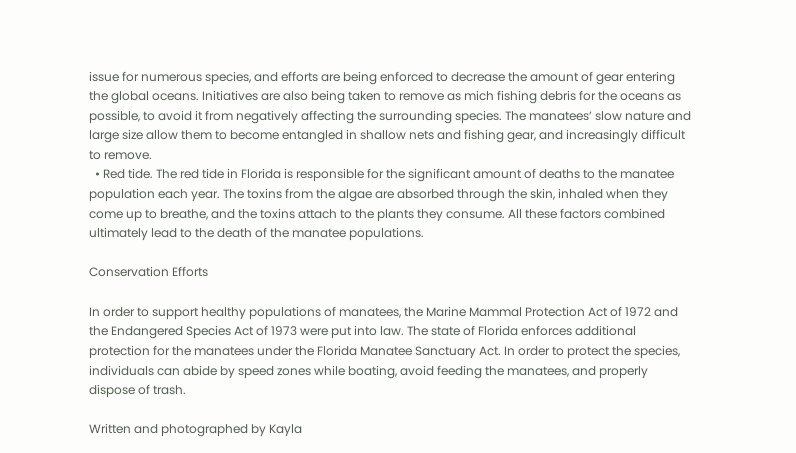issue for numerous species, and efforts are being enforced to decrease the amount of gear entering the global oceans. Initiatives are also being taken to remove as mich fishing debris for the oceans as possible, to avoid it from negatively affecting the surrounding species. The manatees’ slow nature and large size allow them to become entangled in shallow nets and fishing gear, and increasingly difficult to remove.
  • Red tide. The red tide in Florida is responsible for the significant amount of deaths to the manatee population each year. The toxins from the algae are absorbed through the skin, inhaled when they come up to breathe, and the toxins attach to the plants they consume. All these factors combined ultimately lead to the death of the manatee populations.

Conservation Efforts

In order to support healthy populations of manatees, the Marine Mammal Protection Act of 1972 and the Endangered Species Act of 1973 were put into law. The state of Florida enforces additional protection for the manatees under the Florida Manatee Sanctuary Act. In order to protect the species, individuals can abide by speed zones while boating, avoid feeding the manatees, and properly dispose of trash.

Written and photographed by Kayla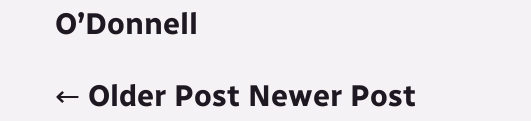O’Donnell

← Older Post Newer Post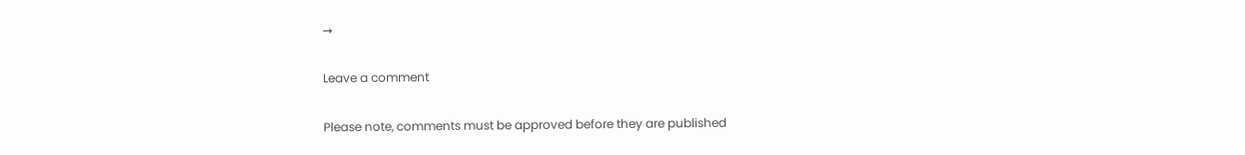→

Leave a comment

Please note, comments must be approved before they are published